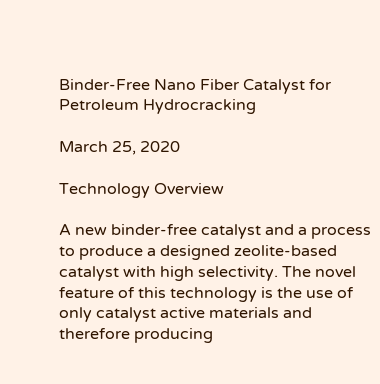Binder-Free Nano Fiber Catalyst for Petroleum Hydrocracking

March 25, 2020

Technology Overview

A new binder-free catalyst and a process to produce a designed zeolite-based catalyst with high selectivity. The novel feature of this technology is the use of only catalyst active materials and therefore producing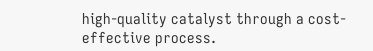high-quality catalyst through a cost-effective process.